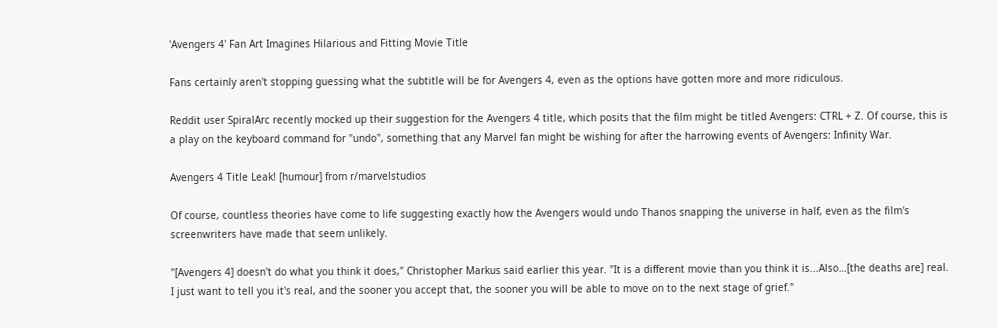'Avengers 4' Fan Art Imagines Hilarious and Fitting Movie Title

Fans certainly aren't stopping guessing what the subtitle will be for Avengers 4, even as the options have gotten more and more ridiculous.

Reddit user SpiralArc recently mocked up their suggestion for the Avengers 4 title, which posits that the film might be titled Avengers: CTRL + Z. Of course, this is a play on the keyboard command for "undo", something that any Marvel fan might be wishing for after the harrowing events of Avengers: Infinity War.

Avengers 4 Title Leak! [humour] from r/marvelstudios

Of course, countless theories have come to life suggesting exactly how the Avengers would undo Thanos snapping the universe in half, even as the film's screenwriters have made that seem unlikely.

"[Avengers 4] doesn't do what you think it does," Christopher Markus said earlier this year. "It is a different movie than you think it is...Also…[the deaths are] real. I just want to tell you it's real, and the sooner you accept that, the sooner you will be able to move on to the next stage of grief."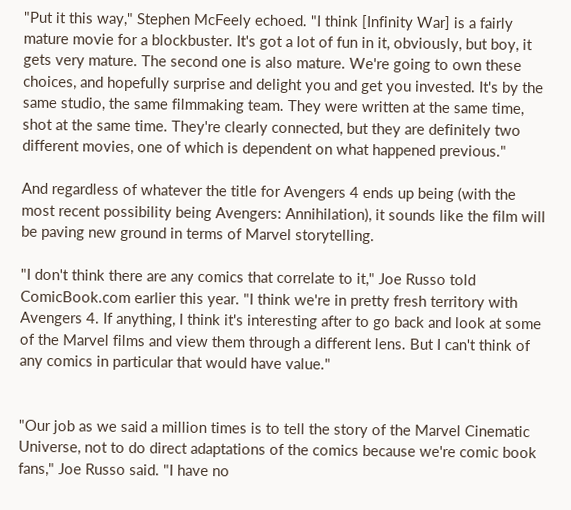"Put it this way," Stephen McFeely echoed. "I think [Infinity War] is a fairly mature movie for a blockbuster. It's got a lot of fun in it, obviously, but boy, it gets very mature. The second one is also mature. We're going to own these choices, and hopefully surprise and delight you and get you invested. It's by the same studio, the same filmmaking team. They were written at the same time, shot at the same time. They're clearly connected, but they are definitely two different movies, one of which is dependent on what happened previous."

And regardless of whatever the title for Avengers 4 ends up being (with the most recent possibility being Avengers: Annihilation), it sounds like the film will be paving new ground in terms of Marvel storytelling.

"I don't think there are any comics that correlate to it," Joe Russo told ComicBook.com earlier this year. "I think we're in pretty fresh territory with Avengers 4. If anything, I think it's interesting after to go back and look at some of the Marvel films and view them through a different lens. But I can't think of any comics in particular that would have value."


"Our job as we said a million times is to tell the story of the Marvel Cinematic Universe, not to do direct adaptations of the comics because we're comic book fans," Joe Russo said. "I have no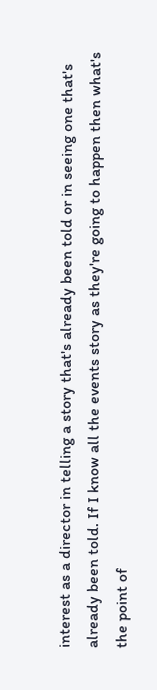interest as a director in telling a story that's already been told or in seeing one that's already been told. If I know all the events story as they're going to happen then what's the point of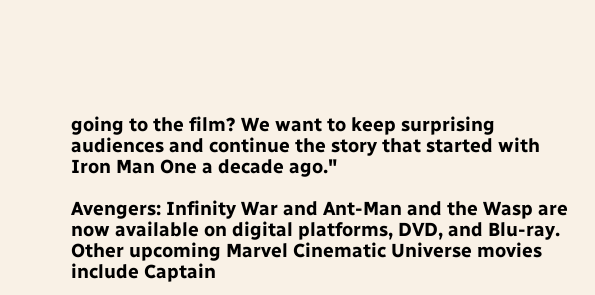going to the film? We want to keep surprising audiences and continue the story that started with Iron Man One a decade ago."

Avengers: Infinity War and Ant-Man and the Wasp are now available on digital platforms, DVD, and Blu-ray. Other upcoming Marvel Cinematic Universe movies include Captain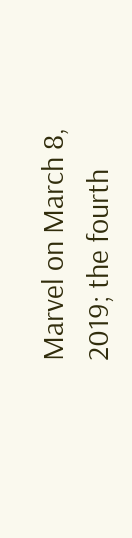Marvel on March 8, 2019; the fourth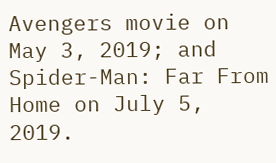Avengers movie on May 3, 2019; and Spider-Man: Far From Home on July 5, 2019.